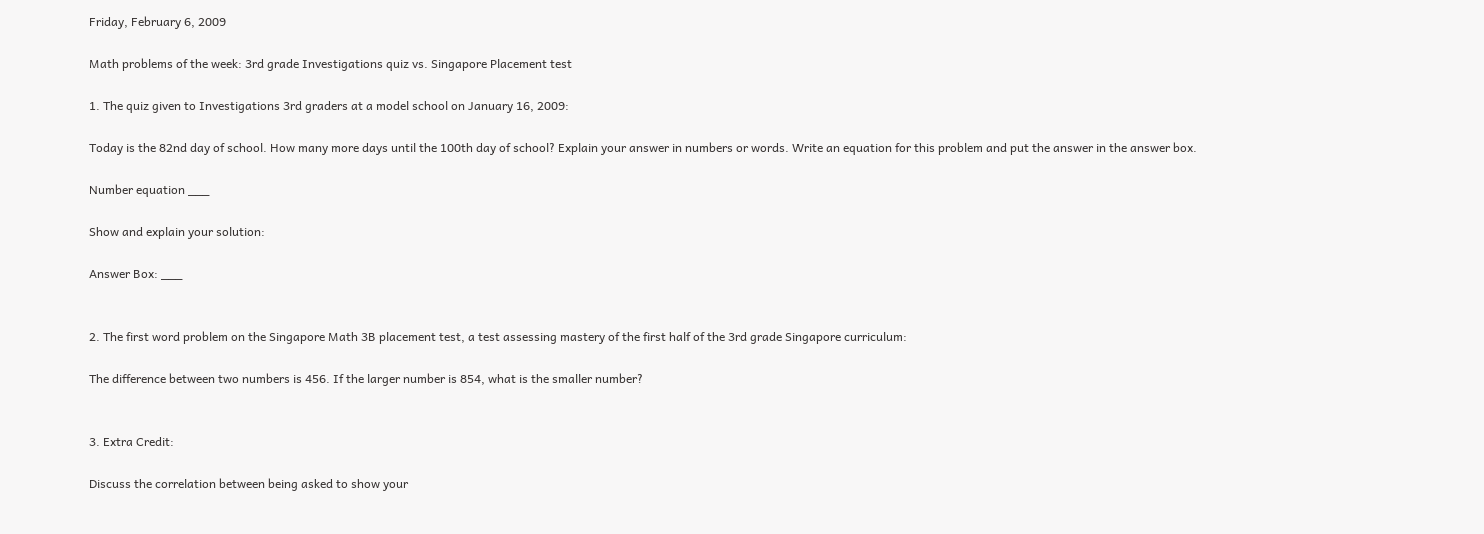Friday, February 6, 2009

Math problems of the week: 3rd grade Investigations quiz vs. Singapore Placement test

1. The quiz given to Investigations 3rd graders at a model school on January 16, 2009:

Today is the 82nd day of school. How many more days until the 100th day of school? Explain your answer in numbers or words. Write an equation for this problem and put the answer in the answer box.

Number equation ___

Show and explain your solution:

Answer Box: ___


2. The first word problem on the Singapore Math 3B placement test, a test assessing mastery of the first half of the 3rd grade Singapore curriculum:

The difference between two numbers is 456. If the larger number is 854, what is the smaller number?


3. Extra Credit:

Discuss the correlation between being asked to show your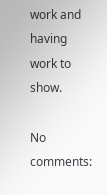work and having work to show.

No comments: